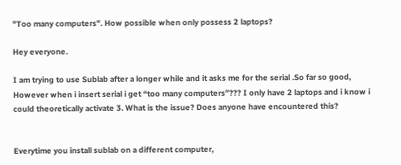"Too many computers". How possible when only possess 2 laptops?

Hey everyone.

I am trying to use Sublab after a longer while and it asks me for the serial .So far so good,
However when i insert serial i get “too many computers”??? I only have 2 laptops and i know i could theoretically activate 3. What is the issue? Does anyone have encountered this?


Everytime you install sublab on a different computer,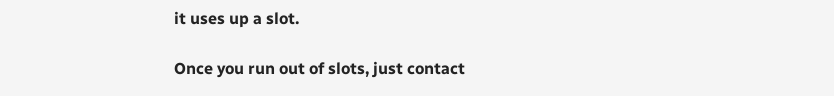it uses up a slot.

Once you run out of slots, just contact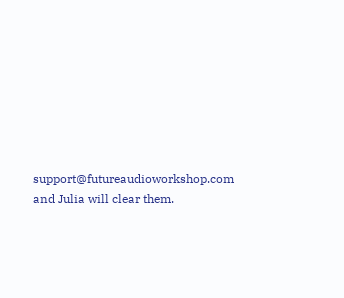support@futureaudioworkshop.com and Julia will clear them.